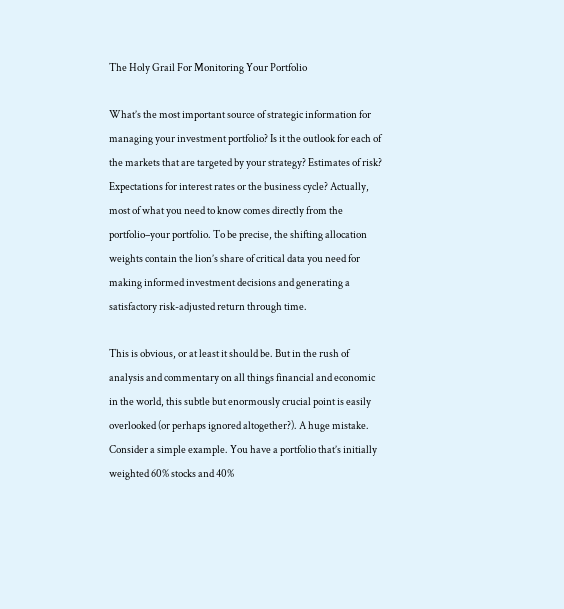The Holy Grail For Monitoring Your Portfolio

What’s the most important source of strategic information for managing your investment portfolio? Is it the outlook for each of the markets that are targeted by your strategy? Estimates of risk? Expectations for interest rates or the business cycle? Actually, most of what you need to know comes directly from the portfolio–your portfolio. To be precise, the shifting allocation weights contain the lion’s share of critical data you need for making informed investment decisions and generating a satisfactory risk-adjusted return through time.

This is obvious, or at least it should be. But in the rush of analysis and commentary on all things financial and economic in the world, this subtle but enormously crucial point is easily overlooked (or perhaps ignored altogether?). A huge mistake.
Consider a simple example. You have a portfolio that’s initially weighted 60% stocks and 40%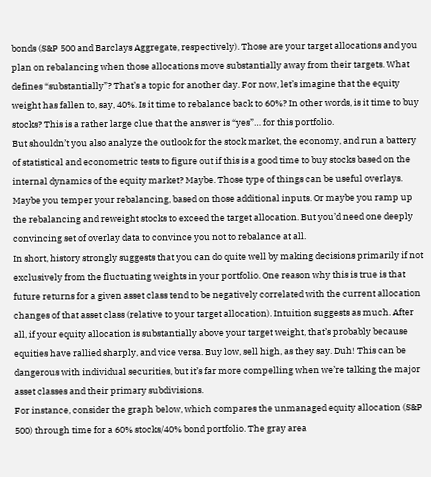bonds (S&P 500 and Barclays Aggregate, respectively). Those are your target allocations and you plan on rebalancing when those allocations move substantially away from their targets. What defines “substantially”? That’s a topic for another day. For now, let’s imagine that the equity weight has fallen to, say, 40%. Is it time to rebalance back to 60%? In other words, is it time to buy stocks? This is a rather large clue that the answer is “yes”… for this portfolio.
But shouldn’t you also analyze the outlook for the stock market, the economy, and run a battery of statistical and econometric tests to figure out if this is a good time to buy stocks based on the internal dynamics of the equity market? Maybe. Those type of things can be useful overlays. Maybe you temper your rebalancing, based on those additional inputs. Or maybe you ramp up the rebalancing and reweight stocks to exceed the target allocation. But you’d need one deeply convincing set of overlay data to convince you not to rebalance at all.
In short, history strongly suggests that you can do quite well by making decisions primarily if not exclusively from the fluctuating weights in your portfolio. One reason why this is true is that future returns for a given asset class tend to be negatively correlated with the current allocation changes of that asset class (relative to your target allocation). Intuition suggests as much. After all, if your equity allocation is substantially above your target weight, that’s probably because equities have rallied sharply, and vice versa. Buy low, sell high, as they say. Duh! This can be dangerous with individual securities, but it’s far more compelling when we’re talking the major asset classes and their primary subdivisions.
For instance, consider the graph below, which compares the unmanaged equity allocation (S&P 500) through time for a 60% stocks/40% bond portfolio. The gray area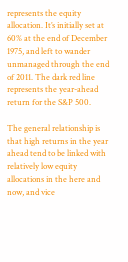represents the equity allocation. It’s initially set at 60% at the end of December 1975, and left to wander unmanaged through the end of 2011. The dark red line represents the year-ahead return for the S&P 500.

The general relationship is that high returns in the year ahead tend to be linked with relatively low equity allocations in the here and now, and vice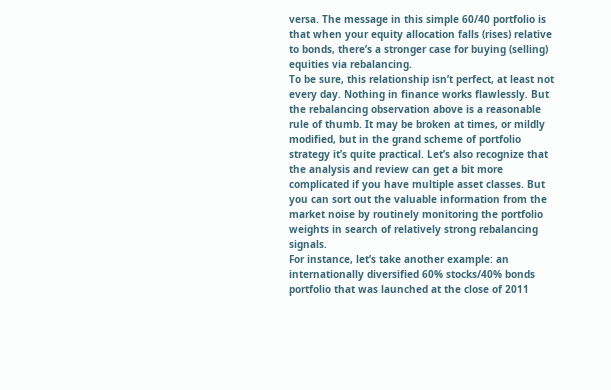versa. The message in this simple 60/40 portfolio is that when your equity allocation falls (rises) relative to bonds, there’s a stronger case for buying (selling) equities via rebalancing.
To be sure, this relationship isn’t perfect, at least not every day. Nothing in finance works flawlessly. But the rebalancing observation above is a reasonable rule of thumb. It may be broken at times, or mildly modified, but in the grand scheme of portfolio strategy it’s quite practical. Let’s also recognize that the analysis and review can get a bit more complicated if you have multiple asset classes. But you can sort out the valuable information from the market noise by routinely monitoring the portfolio weights in search of relatively strong rebalancing signals.
For instance, let’s take another example: an internationally diversified 60% stocks/40% bonds portfolio that was launched at the close of 2011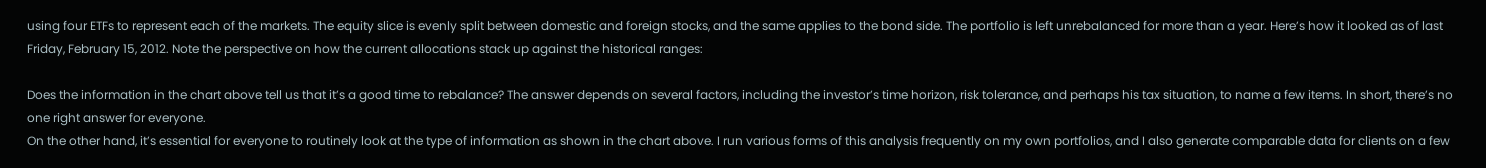using four ETFs to represent each of the markets. The equity slice is evenly split between domestic and foreign stocks, and the same applies to the bond side. The portfolio is left unrebalanced for more than a year. Here’s how it looked as of last Friday, February 15, 2012. Note the perspective on how the current allocations stack up against the historical ranges:

Does the information in the chart above tell us that it’s a good time to rebalance? The answer depends on several factors, including the investor’s time horizon, risk tolerance, and perhaps his tax situation, to name a few items. In short, there’s no one right answer for everyone.
On the other hand, it’s essential for everyone to routinely look at the type of information as shown in the chart above. I run various forms of this analysis frequently on my own portfolios, and I also generate comparable data for clients on a few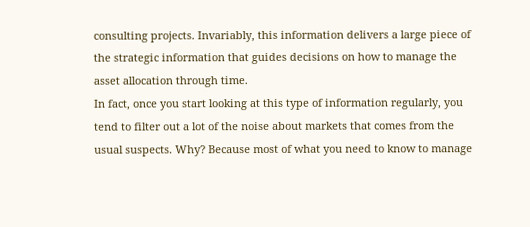consulting projects. Invariably, this information delivers a large piece of the strategic information that guides decisions on how to manage the asset allocation through time.
In fact, once you start looking at this type of information regularly, you tend to filter out a lot of the noise about markets that comes from the usual suspects. Why? Because most of what you need to know to manage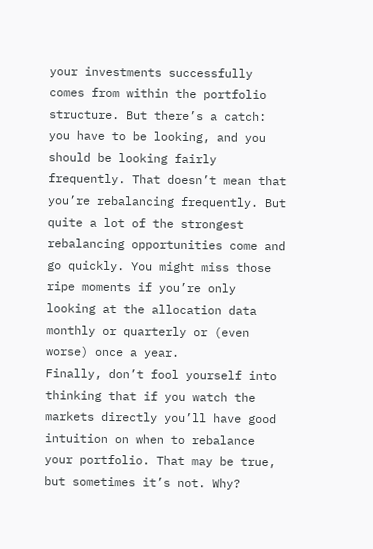your investments successfully comes from within the portfolio structure. But there’s a catch: you have to be looking, and you should be looking fairly frequently. That doesn’t mean that you’re rebalancing frequently. But quite a lot of the strongest rebalancing opportunities come and go quickly. You might miss those ripe moments if you’re only looking at the allocation data monthly or quarterly or (even worse) once a year.
Finally, don’t fool yourself into thinking that if you watch the markets directly you’ll have good intuition on when to rebalance your portfolio. That may be true, but sometimes it’s not. Why?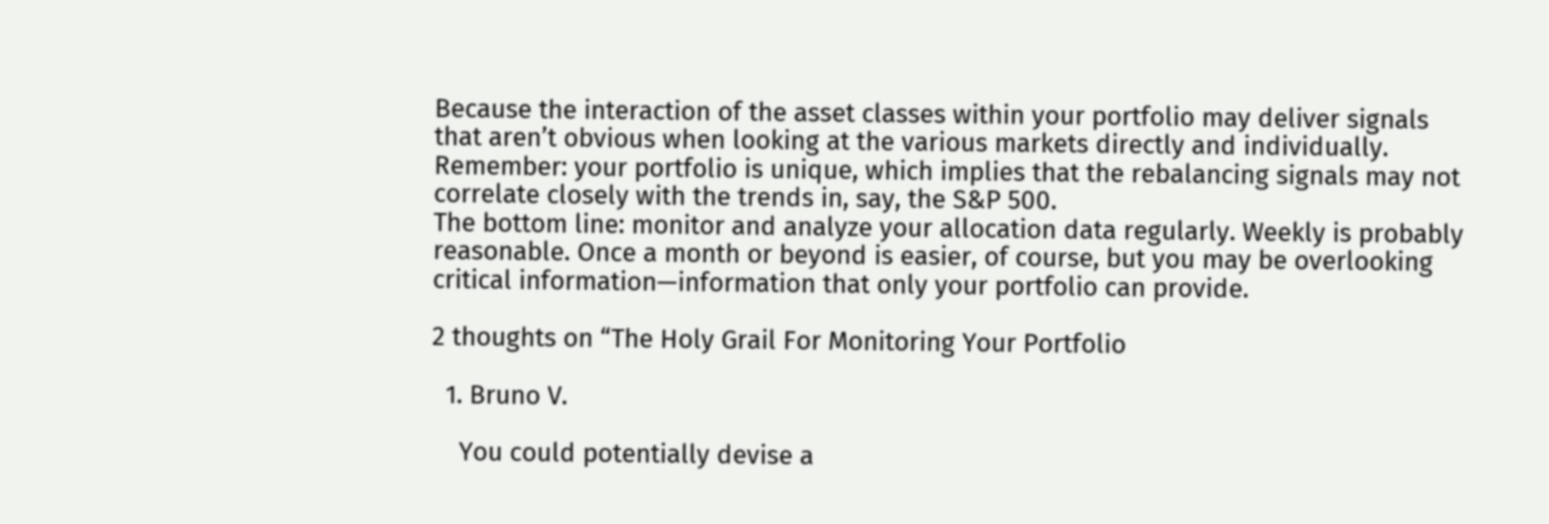Because the interaction of the asset classes within your portfolio may deliver signals that aren’t obvious when looking at the various markets directly and individually. Remember: your portfolio is unique, which implies that the rebalancing signals may not correlate closely with the trends in, say, the S&P 500.
The bottom line: monitor and analyze your allocation data regularly. Weekly is probably reasonable. Once a month or beyond is easier, of course, but you may be overlooking critical information—information that only your portfolio can provide.

2 thoughts on “The Holy Grail For Monitoring Your Portfolio

  1. Bruno V.

    You could potentially devise a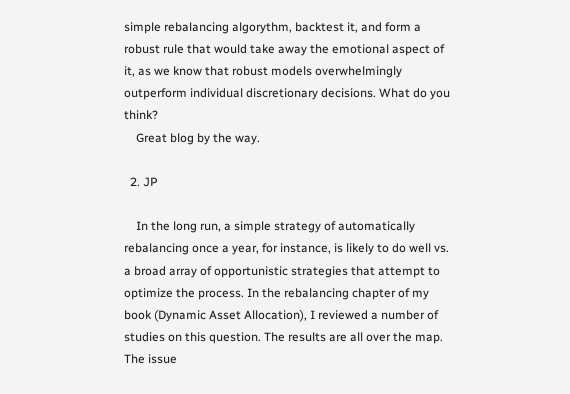simple rebalancing algorythm, backtest it, and form a robust rule that would take away the emotional aspect of it, as we know that robust models overwhelmingly outperform individual discretionary decisions. What do you think?
    Great blog by the way.

  2. JP

    In the long run, a simple strategy of automatically rebalancing once a year, for instance, is likely to do well vs. a broad array of opportunistic strategies that attempt to optimize the process. In the rebalancing chapter of my book (Dynamic Asset Allocation), I reviewed a number of studies on this question. The results are all over the map. The issue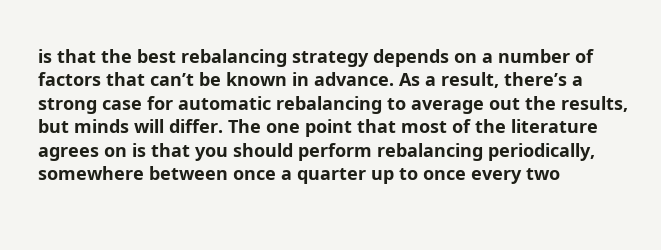is that the best rebalancing strategy depends on a number of factors that can’t be known in advance. As a result, there’s a strong case for automatic rebalancing to average out the results, but minds will differ. The one point that most of the literature agrees on is that you should perform rebalancing periodically, somewhere between once a quarter up to once every two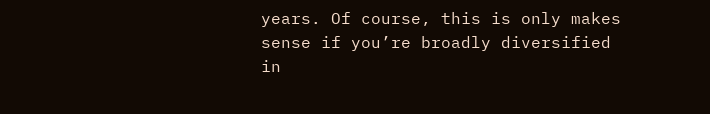years. Of course, this is only makes sense if you’re broadly diversified in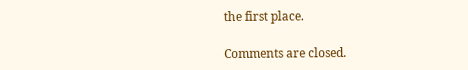the first place.

Comments are closed.